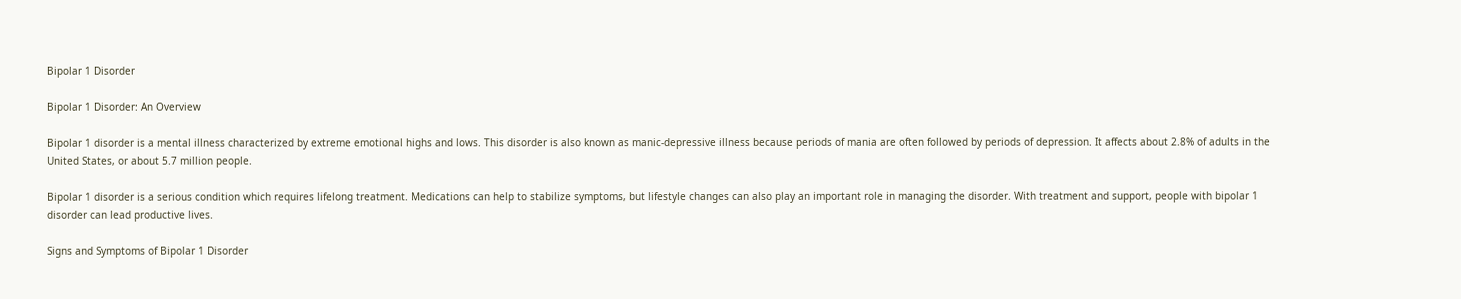Bipolar 1 Disorder

Bipolar 1 Disorder: An Overview

Bipolar 1 disorder is a mental illness characterized by extreme emotional highs and lows. This disorder is also known as manic-depressive illness because periods of mania are often followed by periods of depression. It affects about 2.8% of adults in the United States, or about 5.7 million people.

Bipolar 1 disorder is a serious condition which requires lifelong treatment. Medications can help to stabilize symptoms, but lifestyle changes can also play an important role in managing the disorder. With treatment and support, people with bipolar 1 disorder can lead productive lives.

Signs and Symptoms of Bipolar 1 Disorder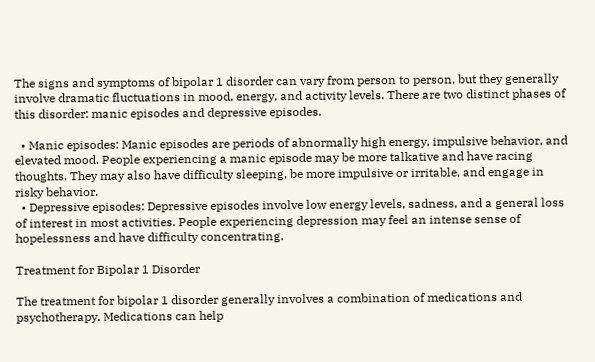The signs and symptoms of bipolar 1 disorder can vary from person to person, but they generally involve dramatic fluctuations in mood, energy, and activity levels. There are two distinct phases of this disorder: manic episodes and depressive episodes.

  • Manic episodes: Manic episodes are periods of abnormally high energy, impulsive behavior, and elevated mood. People experiencing a manic episode may be more talkative and have racing thoughts. They may also have difficulty sleeping, be more impulsive or irritable, and engage in risky behavior.
  • Depressive episodes: Depressive episodes involve low energy levels, sadness, and a general loss of interest in most activities. People experiencing depression may feel an intense sense of hopelessness and have difficulty concentrating.

Treatment for Bipolar 1 Disorder

The treatment for bipolar 1 disorder generally involves a combination of medications and psychotherapy. Medications can help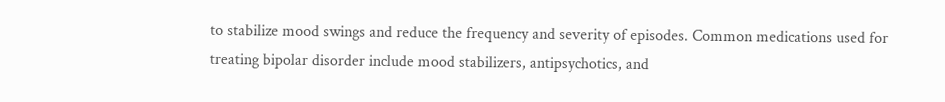to stabilize mood swings and reduce the frequency and severity of episodes. Common medications used for treating bipolar disorder include mood stabilizers, antipsychotics, and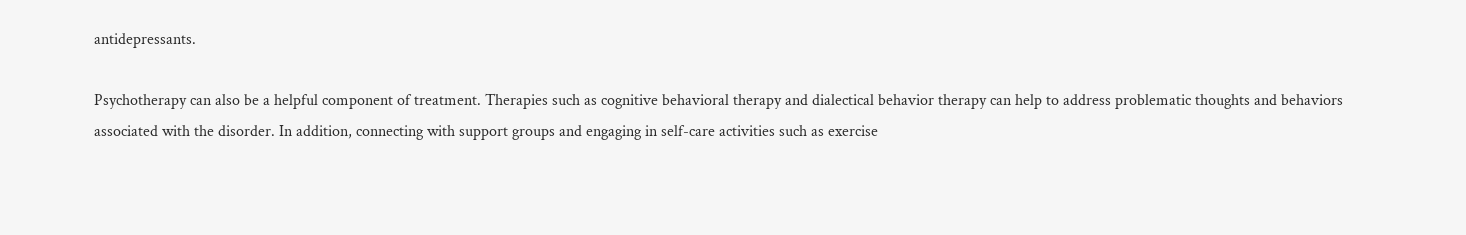antidepressants.

Psychotherapy can also be a helpful component of treatment. Therapies such as cognitive behavioral therapy and dialectical behavior therapy can help to address problematic thoughts and behaviors associated with the disorder. In addition, connecting with support groups and engaging in self-care activities such as exercise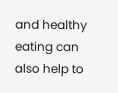and healthy eating can also help to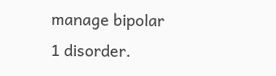manage bipolar 1 disorder.